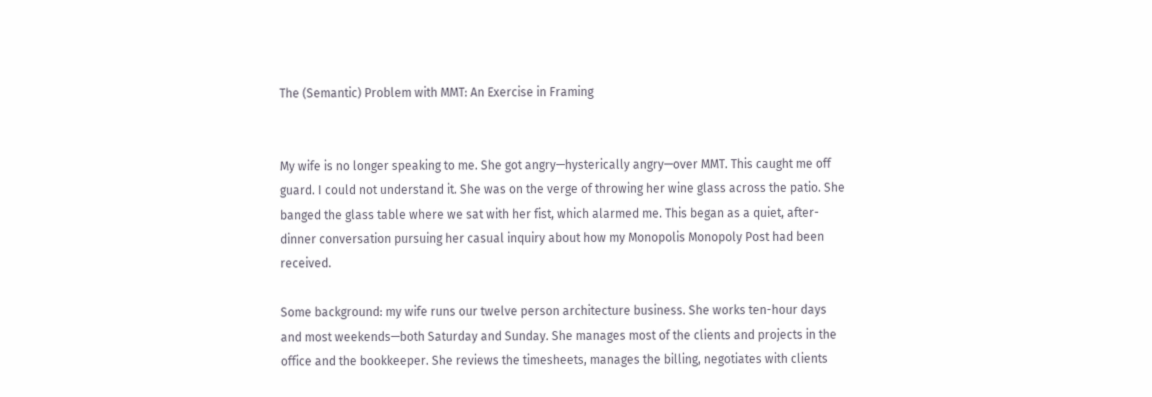The (Semantic) Problem with MMT: An Exercise in Framing


My wife is no longer speaking to me. She got angry—hysterically angry—over MMT. This caught me off guard. I could not understand it. She was on the verge of throwing her wine glass across the patio. She banged the glass table where we sat with her fist, which alarmed me. This began as a quiet, after-dinner conversation pursuing her casual inquiry about how my Monopolis Monopoly Post had been received.

Some background: my wife runs our twelve person architecture business. She works ten-hour days and most weekends—both Saturday and Sunday. She manages most of the clients and projects in the office and the bookkeeper. She reviews the timesheets, manages the billing, negotiates with clients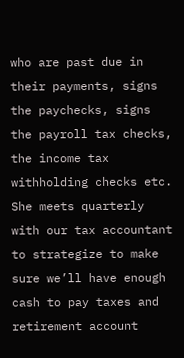who are past due in their payments, signs the paychecks, signs the payroll tax checks, the income tax withholding checks etc. She meets quarterly with our tax accountant to strategize to make sure we’ll have enough cash to pay taxes and retirement account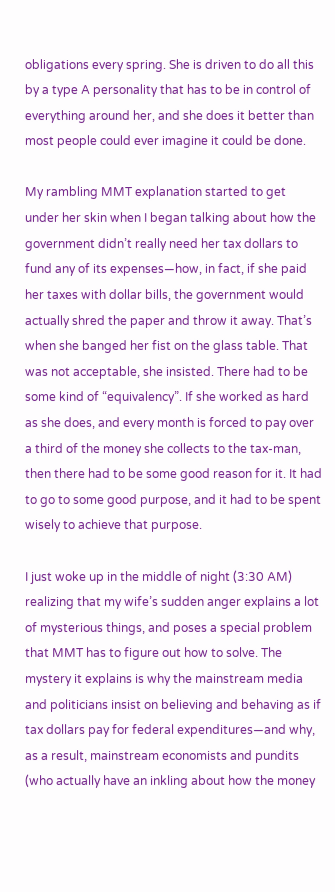obligations every spring. She is driven to do all this by a type A personality that has to be in control of everything around her, and she does it better than most people could ever imagine it could be done.

My rambling MMT explanation started to get under her skin when I began talking about how the government didn’t really need her tax dollars to fund any of its expenses—how, in fact, if she paid her taxes with dollar bills, the government would actually shred the paper and throw it away. That’s when she banged her fist on the glass table. That was not acceptable, she insisted. There had to be some kind of “equivalency”. If she worked as hard as she does, and every month is forced to pay over a third of the money she collects to the tax-man, then there had to be some good reason for it. It had to go to some good purpose, and it had to be spent wisely to achieve that purpose.

I just woke up in the middle of night (3:30 AM) realizing that my wife’s sudden anger explains a lot of mysterious things, and poses a special problem that MMT has to figure out how to solve. The mystery it explains is why the mainstream media and politicians insist on believing and behaving as if tax dollars pay for federal expenditures—and why, as a result, mainstream economists and pundits (who actually have an inkling about how the money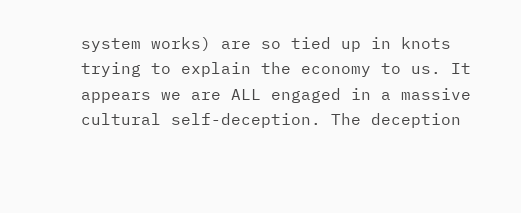system works) are so tied up in knots trying to explain the economy to us. It appears we are ALL engaged in a massive cultural self-deception. The deception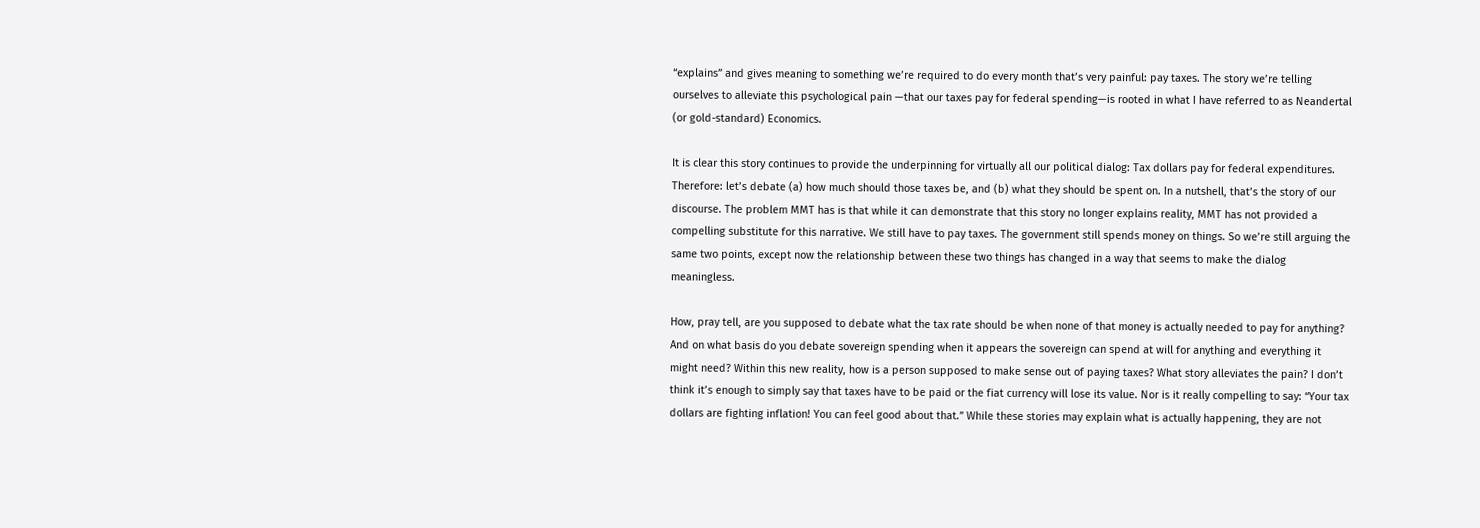“explains” and gives meaning to something we’re required to do every month that’s very painful: pay taxes. The story we’re telling ourselves to alleviate this psychological pain —that our taxes pay for federal spending—is rooted in what I have referred to as Neandertal (or gold-standard) Economics.

It is clear this story continues to provide the underpinning for virtually all our political dialog: Tax dollars pay for federal expenditures. Therefore: let’s debate (a) how much should those taxes be, and (b) what they should be spent on. In a nutshell, that’s the story of our discourse. The problem MMT has is that while it can demonstrate that this story no longer explains reality, MMT has not provided a compelling substitute for this narrative. We still have to pay taxes. The government still spends money on things. So we’re still arguing the same two points, except now the relationship between these two things has changed in a way that seems to make the dialog meaningless.

How, pray tell, are you supposed to debate what the tax rate should be when none of that money is actually needed to pay for anything? And on what basis do you debate sovereign spending when it appears the sovereign can spend at will for anything and everything it might need? Within this new reality, how is a person supposed to make sense out of paying taxes? What story alleviates the pain? I don’t think it’s enough to simply say that taxes have to be paid or the fiat currency will lose its value. Nor is it really compelling to say: “Your tax dollars are fighting inflation! You can feel good about that.” While these stories may explain what is actually happening, they are not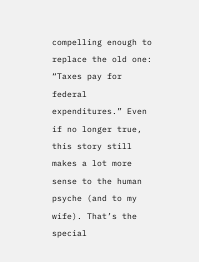compelling enough to replace the old one: “Taxes pay for federal expenditures.” Even if no longer true, this story still makes a lot more sense to the human psyche (and to my wife). That’s the special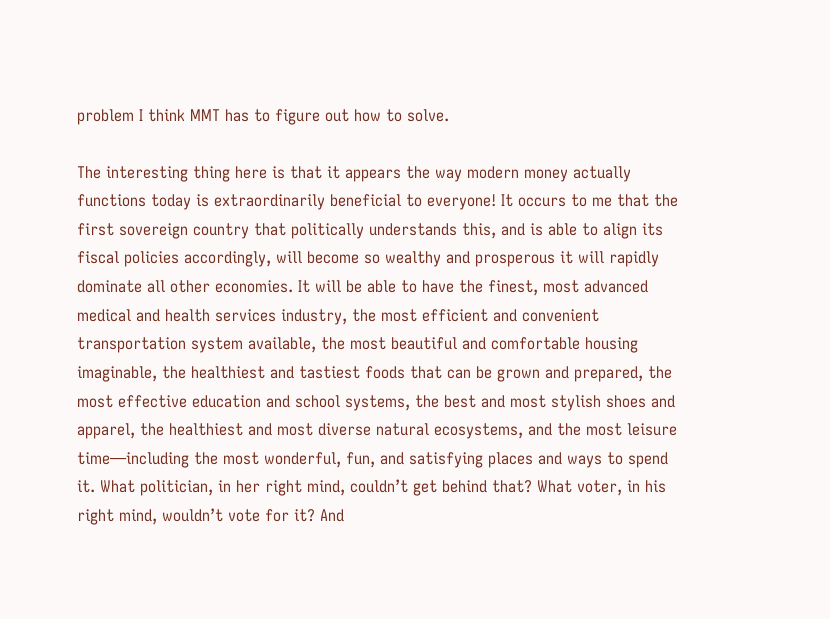problem I think MMT has to figure out how to solve.

The interesting thing here is that it appears the way modern money actually functions today is extraordinarily beneficial to everyone! It occurs to me that the first sovereign country that politically understands this, and is able to align its fiscal policies accordingly, will become so wealthy and prosperous it will rapidly dominate all other economies. It will be able to have the finest, most advanced medical and health services industry, the most efficient and convenient transportation system available, the most beautiful and comfortable housing imaginable, the healthiest and tastiest foods that can be grown and prepared, the most effective education and school systems, the best and most stylish shoes and apparel, the healthiest and most diverse natural ecosystems, and the most leisure time—including the most wonderful, fun, and satisfying places and ways to spend it. What politician, in her right mind, couldn’t get behind that? What voter, in his right mind, wouldn’t vote for it? And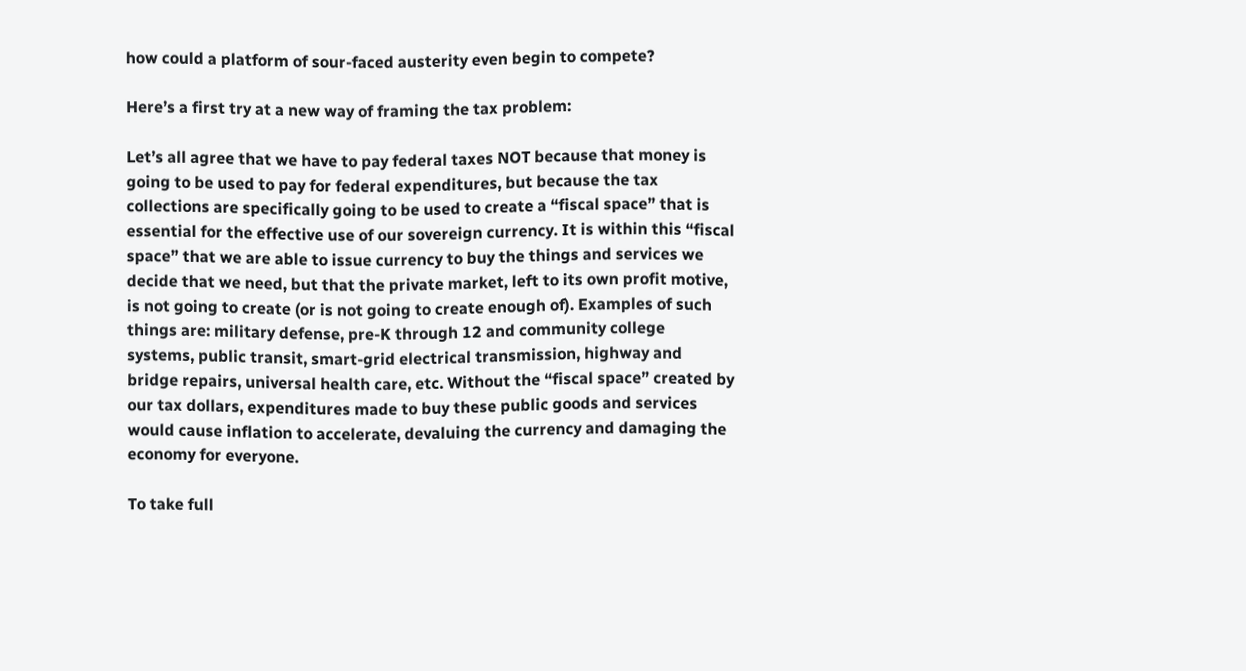how could a platform of sour-faced austerity even begin to compete?

Here’s a first try at a new way of framing the tax problem:

Let’s all agree that we have to pay federal taxes NOT because that money is going to be used to pay for federal expenditures, but because the tax collections are specifically going to be used to create a “fiscal space” that is essential for the effective use of our sovereign currency. It is within this “fiscal space” that we are able to issue currency to buy the things and services we decide that we need, but that the private market, left to its own profit motive, is not going to create (or is not going to create enough of). Examples of such things are: military defense, pre-K through 12 and community college systems, public transit, smart-grid electrical transmission, highway and bridge repairs, universal health care, etc. Without the “fiscal space” created by our tax dollars, expenditures made to buy these public goods and services would cause inflation to accelerate, devaluing the currency and damaging the economy for everyone.

To take full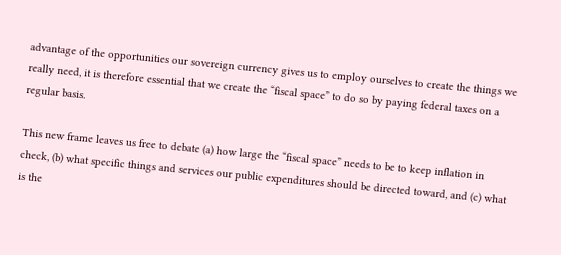advantage of the opportunities our sovereign currency gives us to employ ourselves to create the things we really need, it is therefore essential that we create the “fiscal space” to do so by paying federal taxes on a regular basis.

This new frame leaves us free to debate (a) how large the “fiscal space” needs to be to keep inflation in check, (b) what specific things and services our public expenditures should be directed toward, and (c) what is the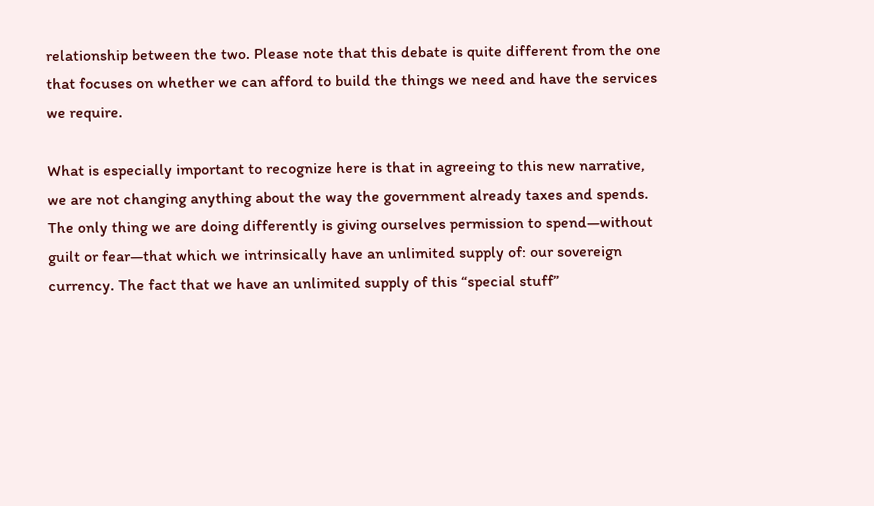relationship between the two. Please note that this debate is quite different from the one that focuses on whether we can afford to build the things we need and have the services we require.

What is especially important to recognize here is that in agreeing to this new narrative, we are not changing anything about the way the government already taxes and spends. The only thing we are doing differently is giving ourselves permission to spend—without guilt or fear—that which we intrinsically have an unlimited supply of: our sovereign currency. The fact that we have an unlimited supply of this “special stuff”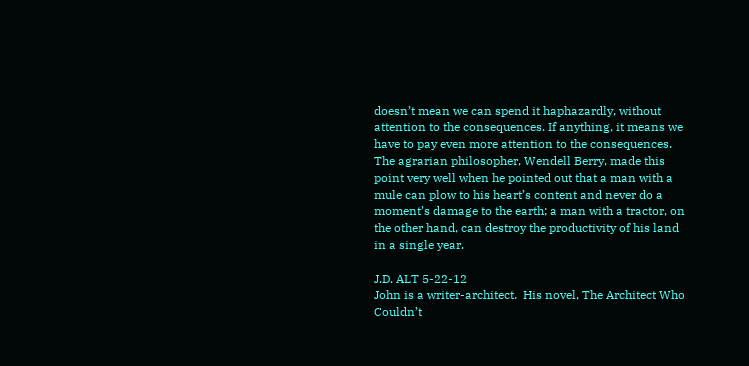doesn’t mean we can spend it haphazardly, without attention to the consequences. If anything, it means we have to pay even more attention to the consequences. The agrarian philosopher, Wendell Berry, made this point very well when he pointed out that a man with a mule can plow to his heart’s content and never do a moment’s damage to the earth; a man with a tractor, on the other hand, can destroy the productivity of his land in a single year.

J.D. ALT 5-22-12
John is a writer-architect.  His novel, The Architect Who Couldn’t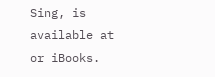Sing, is available at or iBooks.